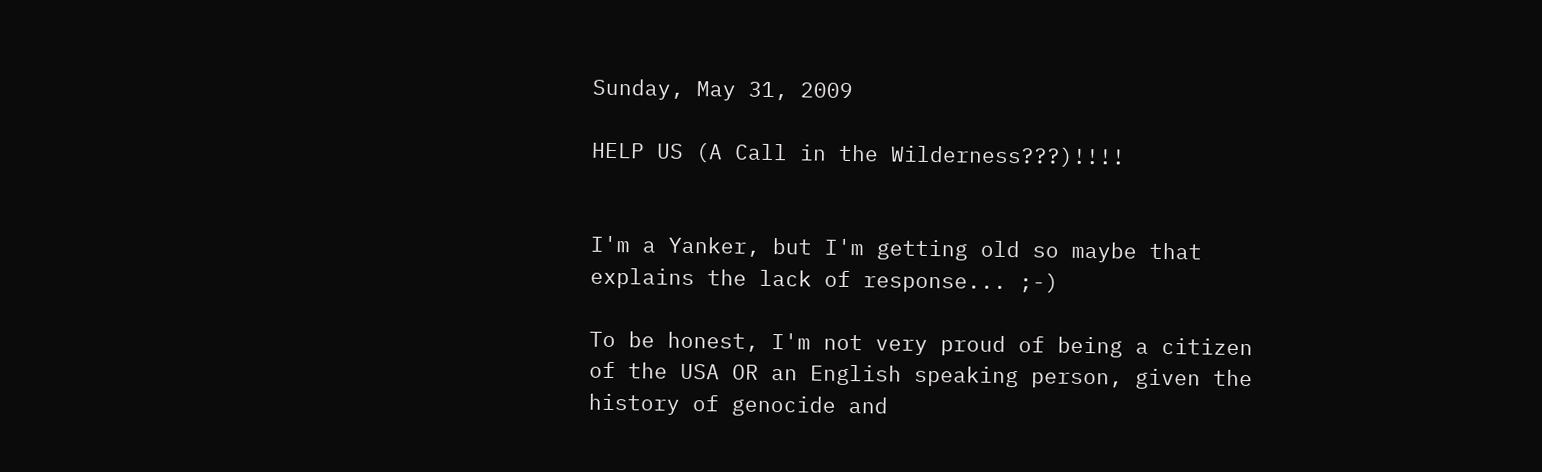Sunday, May 31, 2009

HELP US (A Call in the Wilderness???)!!!!


I'm a Yanker, but I'm getting old so maybe that explains the lack of response... ;-)

To be honest, I'm not very proud of being a citizen of the USA OR an English speaking person, given the history of genocide and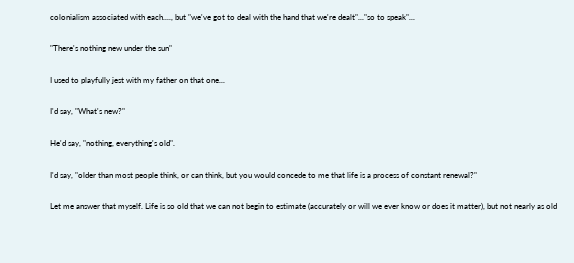colonialism associated with each...., but "we've got to deal with the hand that we're dealt"..."so to speak"...

"There's nothing new under the sun"

I used to playfully jest with my father on that one...

I'd say, "What's new?"

He'd say, "nothing, everything's old".

I'd say, "older than most people think, or can think, but you would concede to me that life is a process of constant renewal?"

Let me answer that myself. Life is so old that we can not begin to estimate (accurately or will we ever know or does it matter), but not nearly as old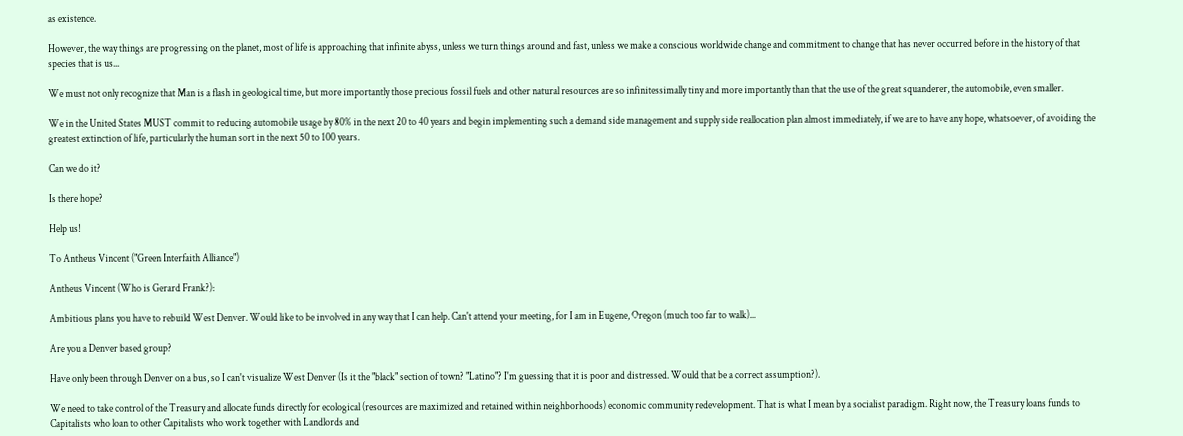as existence.

However, the way things are progressing on the planet, most of life is approaching that infinite abyss, unless we turn things around and fast, unless we make a conscious worldwide change and commitment to change that has never occurred before in the history of that species that is us...

We must not only recognize that Man is a flash in geological time, but more importantly those precious fossil fuels and other natural resources are so infinitessimally tiny and more importantly than that the use of the great squanderer, the automobile, even smaller.

We in the United States MUST commit to reducing automobile usage by 80% in the next 20 to 40 years and begin implementing such a demand side management and supply side reallocation plan almost immediately, if we are to have any hope, whatsoever, of avoiding the greatest extinction of life, particularly the human sort in the next 50 to 100 years.

Can we do it?

Is there hope?

Help us!

To Antheus Vincent ("Green Interfaith Alliance")

Antheus Vincent (Who is Gerard Frank?):

Ambitious plans you have to rebuild West Denver. Would like to be involved in any way that I can help. Can't attend your meeting, for I am in Eugene, Oregon (much too far to walk)...

Are you a Denver based group?

Have only been through Denver on a bus, so I can't visualize West Denver (Is it the "black" section of town? "Latino"? I'm guessing that it is poor and distressed. Would that be a correct assumption?).

We need to take control of the Treasury and allocate funds directly for ecological (resources are maximized and retained within neighborhoods) economic community redevelopment. That is what I mean by a socialist paradigm. Right now, the Treasury loans funds to Capitalists who loan to other Capitalists who work together with Landlords and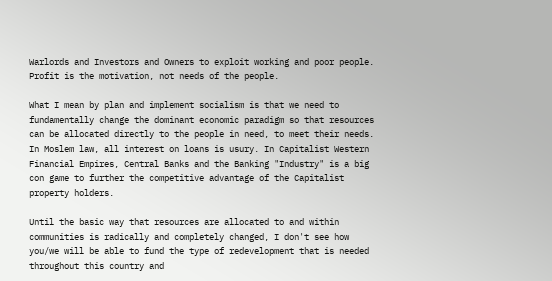Warlords and Investors and Owners to exploit working and poor people. Profit is the motivation, not needs of the people.

What I mean by plan and implement socialism is that we need to fundamentally change the dominant economic paradigm so that resources can be allocated directly to the people in need, to meet their needs. In Moslem law, all interest on loans is usury. In Capitalist Western Financial Empires, Central Banks and the Banking "Industry" is a big con game to further the competitive advantage of the Capitalist property holders.

Until the basic way that resources are allocated to and within communities is radically and completely changed, I don't see how you/we will be able to fund the type of redevelopment that is needed throughout this country and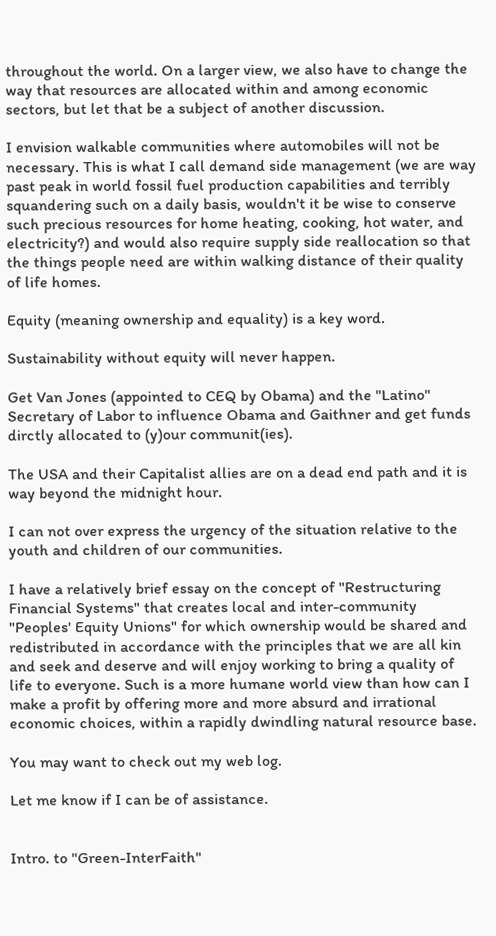throughout the world. On a larger view, we also have to change the way that resources are allocated within and among economic sectors, but let that be a subject of another discussion.

I envision walkable communities where automobiles will not be necessary. This is what I call demand side management (we are way past peak in world fossil fuel production capabilities and terribly squandering such on a daily basis, wouldn't it be wise to conserve such precious resources for home heating, cooking, hot water, and electricity?) and would also require supply side reallocation so that the things people need are within walking distance of their quality of life homes.

Equity (meaning ownership and equality) is a key word.

Sustainability without equity will never happen.

Get Van Jones (appointed to CEQ by Obama) and the "Latino" Secretary of Labor to influence Obama and Gaithner and get funds dirctly allocated to (y)our communit(ies).

The USA and their Capitalist allies are on a dead end path and it is way beyond the midnight hour.

I can not over express the urgency of the situation relative to the youth and children of our communities.

I have a relatively brief essay on the concept of "Restructuring Financial Systems" that creates local and inter-community "Peoples' Equity Unions" for which ownership would be shared and redistributed in accordance with the principles that we are all kin and seek and deserve and will enjoy working to bring a quality of life to everyone. Such is a more humane world view than how can I make a profit by offering more and more absurd and irrational economic choices, within a rapidly dwindling natural resource base.

You may want to check out my web log.

Let me know if I can be of assistance.


Intro. to "Green-InterFaith"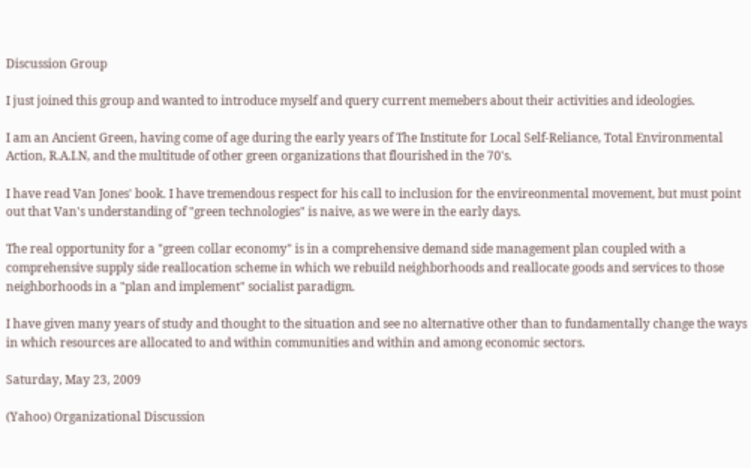Discussion Group

I just joined this group and wanted to introduce myself and query current memebers about their activities and ideologies.

I am an Ancient Green, having come of age during the early years of The Institute for Local Self-Reliance, Total Environmental Action, R.A.I.N, and the multitude of other green organizations that flourished in the 70's.

I have read Van Jones' book. I have tremendous respect for his call to inclusion for the envireonmental movement, but must point out that Van's understanding of "green technologies" is naive, as we were in the early days.

The real opportunity for a "green collar economy" is in a comprehensive demand side management plan coupled with a comprehensive supply side reallocation scheme in which we rebuild neighborhoods and reallocate goods and services to those neighborhoods in a "plan and implement" socialist paradigm.

I have given many years of study and thought to the situation and see no alternative other than to fundamentally change the ways in which resources are allocated to and within communities and within and among economic sectors.

Saturday, May 23, 2009

(Yahoo) Organizational Discussion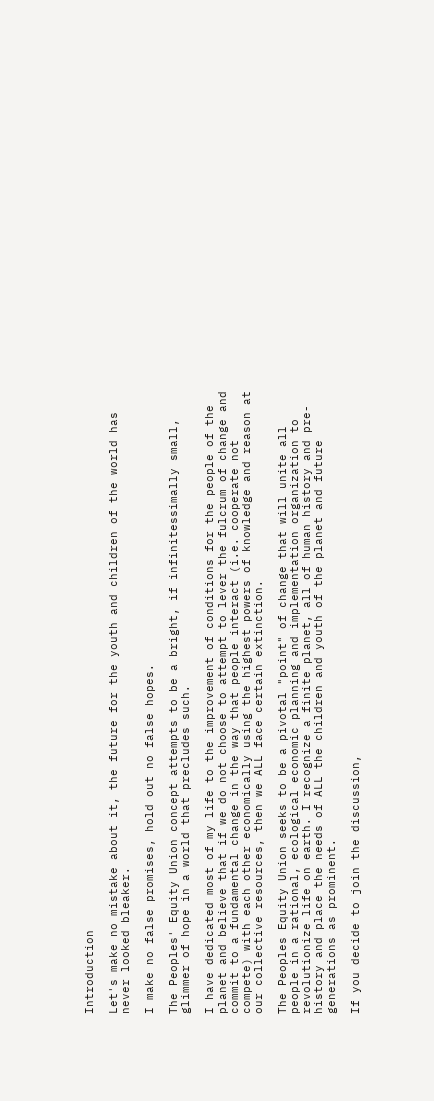Introduction

Let's make no mistake about it, the future for the youth and children of the world has never looked bleaker.

I make no false promises, hold out no false hopes.

The Peoples' Equity Union concept attempts to be a bright, if infinitessimally small, glimmer of hope in a world that precludes such.

I have dedicated most of my life to the improvement of conditions for the people of the planet and believe that if we do not choose to attempt to lever the fulcrum of change and commit to a fundamental change in the way that people interact (i.e. cooperate not compete) with each other economically using the highest powers of knowledge and reason at our collective resources, then we ALL face certain extinction.

The Peoples Equity Union seeks to be a pivotal "point" of change that will unite all people in a rational, ecological economic planning and implementation organization to revolutionize life on earth. I recognize a finite planet, all of human history and pre-history and place the needs of ALL the children and youth of the planet and future generations as prominent.

If you decide to join the discussion,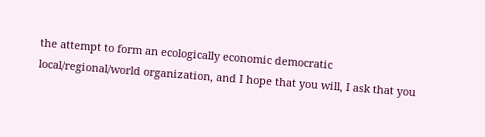the attempt to form an ecologically economic democratic local/regional/world organization, and I hope that you will, I ask that you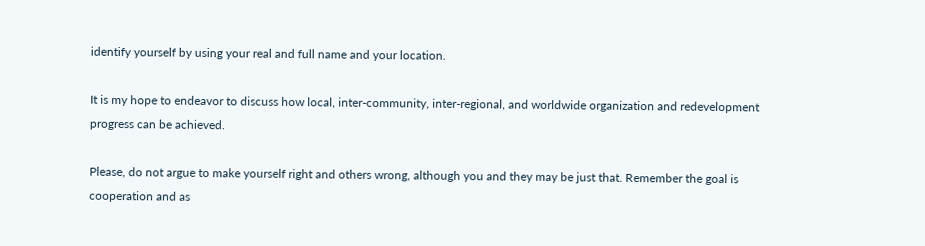identify yourself by using your real and full name and your location.

It is my hope to endeavor to discuss how local, inter-community, inter-regional, and worldwide organization and redevelopment progress can be achieved.

Please, do not argue to make yourself right and others wrong, although you and they may be just that. Remember the goal is cooperation and as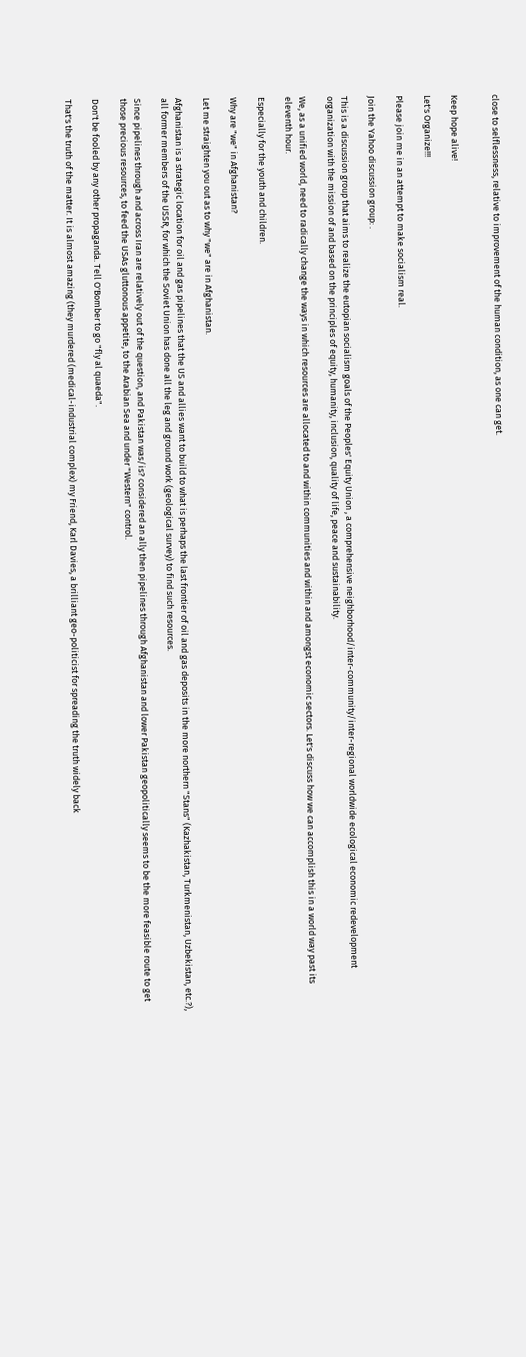close to selflessness, relative to improvement of the human condition, as one can get.


Keep hope alive!

Let's Organize!!!

Please join me in an attempt to make socialism real.

Join the Yahoo discussion group: .

This is a discussion group that aims to realize the eutopian socialism goals of the Peoples' Equity Union , a comprehensive neighborhood/inter-community/inter-regional worldwide ecological economic redevelopment organization with the mission of and based on the principles of equity, humanity, inclusion, quality of life, peace and sustainability.

We, as a unified world, need to radically change the ways in which resources are allocated to and within communities and within and amongst economic sectors. Let's discuss how we can accomplish this in a world way past its eleventh hour.

Especially for the youth and children.

Why are "we" in Afghanistan?

Let me straighten you out as to why "we" are in Afghanistan.

Afghanistan is a strategic location for oil and gas pipelines that the US and allies want to build to what is perhaps the last frontier of oil and gas deposits in the more northern "Stans" (Kazhakistan, Turkmenistan, Uzbekistan, etc.?), all former members of the USSR, for which the Soviet Union has done all the leg and ground work (geological survey) to find such resources.

Since pipelines through and across Iran are relatively out of the question, and Pakistan was/is? considered an ally then pipelines through Afghanistan and lower Pakistan geopolitically seems to be the more feasible route to get those precious resources, to feed the USAs gluttonous appetite, to the Arabian Sea and under "Western" control.

Don't be fooled by any other propaganda. Tell O'Bomber to go "fly al quaeda".

That's the truth of the matter. It is almost amazing (they murdered (medical-industrial complex) my Friend, Karl Davies, a brilliant geo-politicist for spreading the truth widely back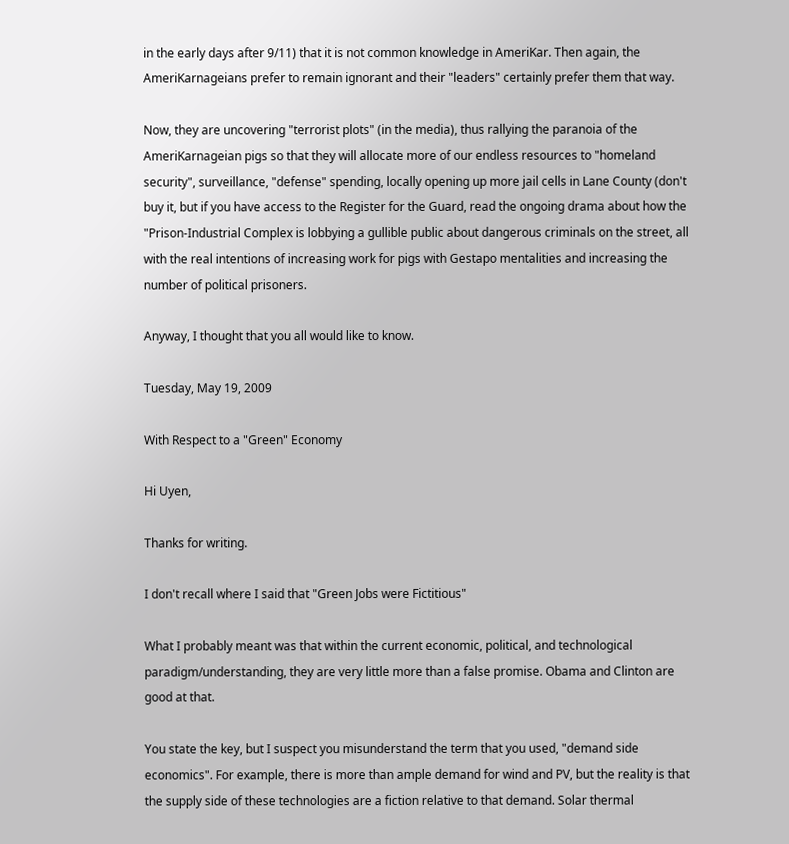in the early days after 9/11) that it is not common knowledge in AmeriKar. Then again, the AmeriKarnageians prefer to remain ignorant and their "leaders" certainly prefer them that way.

Now, they are uncovering "terrorist plots" (in the media), thus rallying the paranoia of the AmeriKarnageian pigs so that they will allocate more of our endless resources to "homeland security", surveillance, "defense" spending, locally opening up more jail cells in Lane County (don't buy it, but if you have access to the Register for the Guard, read the ongoing drama about how the "Prison-Industrial Complex is lobbying a gullible public about dangerous criminals on the street, all with the real intentions of increasing work for pigs with Gestapo mentalities and increasing the number of political prisoners.

Anyway, I thought that you all would like to know.

Tuesday, May 19, 2009

With Respect to a "Green" Economy

Hi Uyen,

Thanks for writing.

I don't recall where I said that "Green Jobs were Fictitious"

What I probably meant was that within the current economic, political, and technological paradigm/understanding, they are very little more than a false promise. Obama and Clinton are good at that.

You state the key, but I suspect you misunderstand the term that you used, "demand side economics". For example, there is more than ample demand for wind and PV, but the reality is that the supply side of these technologies are a fiction relative to that demand. Solar thermal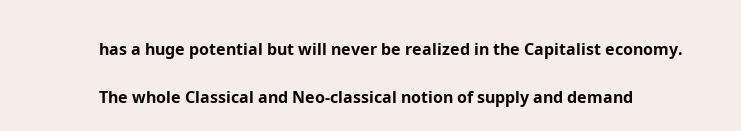has a huge potential but will never be realized in the Capitalist economy.

The whole Classical and Neo-classical notion of supply and demand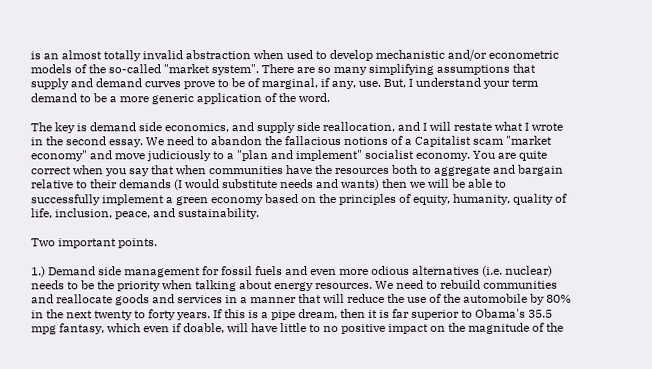is an almost totally invalid abstraction when used to develop mechanistic and/or econometric models of the so-called "market system". There are so many simplifying assumptions that supply and demand curves prove to be of marginal, if any, use. But, I understand your term demand to be a more generic application of the word.

The key is demand side economics, and supply side reallocation, and I will restate what I wrote in the second essay. We need to abandon the fallacious notions of a Capitalist scam "market economy" and move judiciously to a "plan and implement" socialist economy. You are quite correct when you say that when communities have the resources both to aggregate and bargain relative to their demands (I would substitute needs and wants) then we will be able to successfully implement a green economy based on the principles of equity, humanity, quality of life, inclusion, peace, and sustainability.

Two important points.

1.) Demand side management for fossil fuels and even more odious alternatives (i.e. nuclear) needs to be the priority when talking about energy resources. We need to rebuild communities and reallocate goods and services in a manner that will reduce the use of the automobile by 80% in the next twenty to forty years. If this is a pipe dream, then it is far superior to Obama's 35.5 mpg fantasy, which even if doable, will have little to no positive impact on the magnitude of the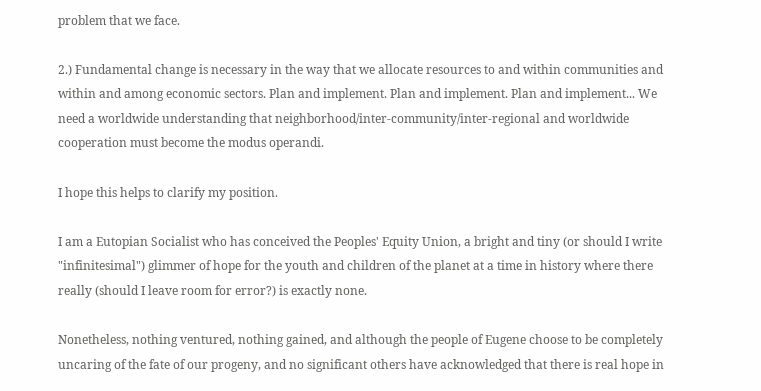problem that we face.

2.) Fundamental change is necessary in the way that we allocate resources to and within communities and within and among economic sectors. Plan and implement. Plan and implement. Plan and implement... We need a worldwide understanding that neighborhood/inter-community/inter-regional and worldwide cooperation must become the modus operandi.

I hope this helps to clarify my position.

I am a Eutopian Socialist who has conceived the Peoples' Equity Union, a bright and tiny (or should I write "infinitesimal") glimmer of hope for the youth and children of the planet at a time in history where there really (should I leave room for error?) is exactly none.

Nonetheless, nothing ventured, nothing gained, and although the people of Eugene choose to be completely uncaring of the fate of our progeny, and no significant others have acknowledged that there is real hope in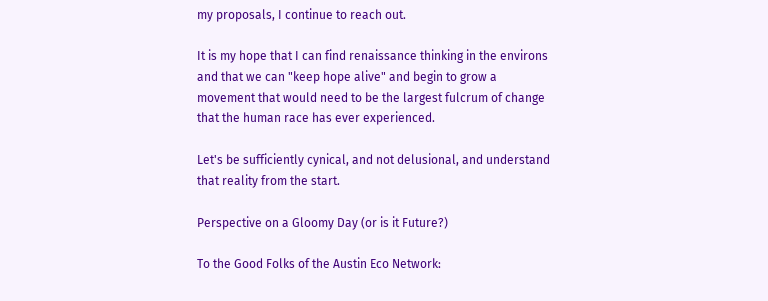my proposals, I continue to reach out.

It is my hope that I can find renaissance thinking in the environs and that we can "keep hope alive" and begin to grow a movement that would need to be the largest fulcrum of change that the human race has ever experienced.

Let's be sufficiently cynical, and not delusional, and understand that reality from the start.

Perspective on a Gloomy Day (or is it Future?)

To the Good Folks of the Austin Eco Network: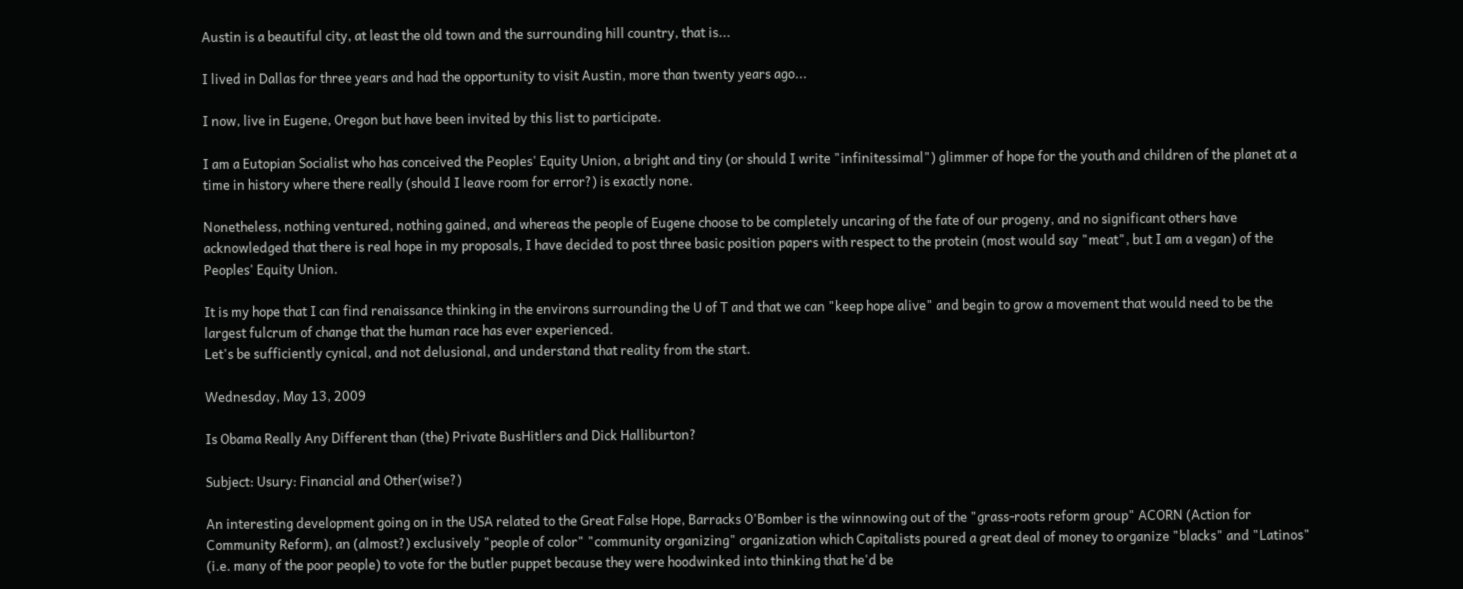Austin is a beautiful city, at least the old town and the surrounding hill country, that is...

I lived in Dallas for three years and had the opportunity to visit Austin, more than twenty years ago...

I now, live in Eugene, Oregon but have been invited by this list to participate.

I am a Eutopian Socialist who has conceived the Peoples' Equity Union, a bright and tiny (or should I write "infinitessimal") glimmer of hope for the youth and children of the planet at a time in history where there really (should I leave room for error?) is exactly none.

Nonetheless, nothing ventured, nothing gained, and whereas the people of Eugene choose to be completely uncaring of the fate of our progeny, and no significant others have acknowledged that there is real hope in my proposals, I have decided to post three basic position papers with respect to the protein (most would say "meat", but I am a vegan) of the Peoples' Equity Union.

It is my hope that I can find renaissance thinking in the environs surrounding the U of T and that we can "keep hope alive" and begin to grow a movement that would need to be the largest fulcrum of change that the human race has ever experienced.
Let's be sufficiently cynical, and not delusional, and understand that reality from the start.

Wednesday, May 13, 2009

Is Obama Really Any Different than (the) Private BusHitlers and Dick Halliburton?

Subject: Usury: Financial and Other(wise?)

An interesting development going on in the USA related to the Great False Hope, Barracks O'Bomber is the winnowing out of the "grass-roots reform group" ACORN (Action for Community Reform), an (almost?) exclusively "people of color" "community organizing" organization which Capitalists poured a great deal of money to organize "blacks" and "Latinos" (i.e. many of the poor people) to vote for the butler puppet because they were hoodwinked into thinking that he'd be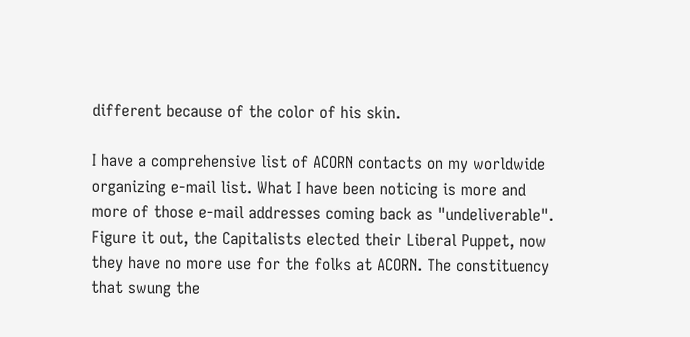different because of the color of his skin.

I have a comprehensive list of ACORN contacts on my worldwide organizing e-mail list. What I have been noticing is more and more of those e-mail addresses coming back as "undeliverable". Figure it out, the Capitalists elected their Liberal Puppet, now they have no more use for the folks at ACORN. The constituency that swung the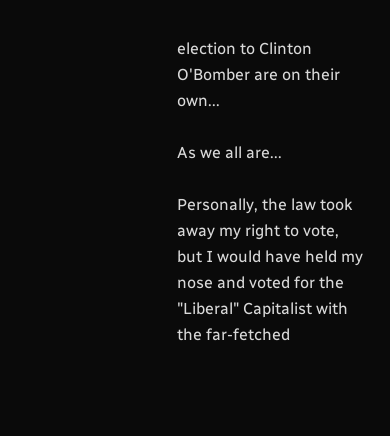election to Clinton O'Bomber are on their own...

As we all are...

Personally, the law took away my right to vote, but I would have held my nose and voted for the "Liberal" Capitalist with the far-fetched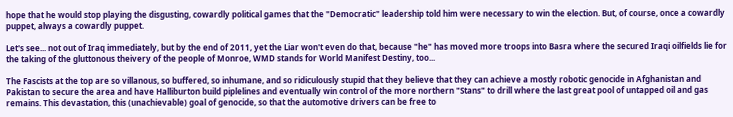hope that he would stop playing the disgusting, cowardly political games that the "Democratic" leadership told him were necessary to win the election. But, of course, once a cowardly puppet, always a cowardly puppet.

Let's see... not out of Iraq immediately, but by the end of 2011, yet the Liar won't even do that, because "he" has moved more troops into Basra where the secured Iraqi oilfields lie for the taking of the gluttonous theivery of the people of Monroe, WMD stands for World Manifest Destiny, too...

The Fascists at the top are so villanous, so buffered, so inhumane, and so ridiculously stupid that they believe that they can achieve a mostly robotic genocide in Afghanistan and Pakistan to secure the area and have Halliburton build piplelines and eventually win control of the more northern "Stans" to drill where the last great pool of untapped oil and gas remains. This devastation, this (unachievable) goal of genocide, so that the automotive drivers can be free to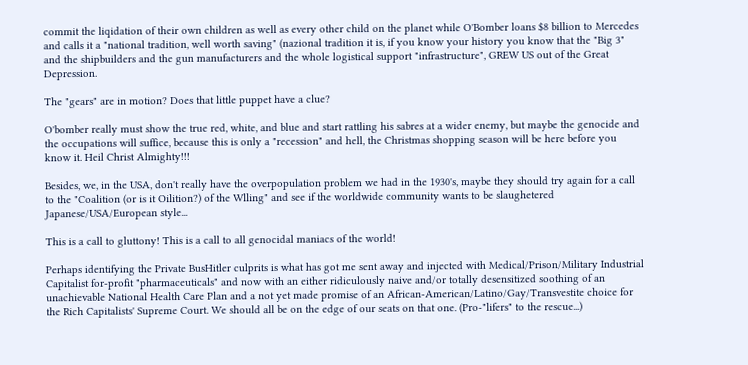commit the liqidation of their own children as well as every other child on the planet while O'Bomber loans $8 billion to Mercedes and calls it a "national tradition, well worth saving" (nazional tradition it is, if you know your history you know that the "Big 3" and the shipbuilders and the gun manufacturers and the whole logistical support "infrastructure", GREW US out of the Great Depression.

The "gears" are in motion? Does that little puppet have a clue?

O'bomber really must show the true red, white, and blue and start rattling his sabres at a wider enemy, but maybe the genocide and the occupations will suffice, because this is only a "recession" and hell, the Christmas shopping season will be here before you know it. Heil Christ Almighty!!!

Besides, we, in the USA, don't really have the overpopulation problem we had in the 1930's, maybe they should try again for a call to the "Coalition (or is it Oilition?) of the Wlling" and see if the worldwide community wants to be slaughetered Japanese/USA/European style...

This is a call to gluttony! This is a call to all genocidal maniacs of the world!

Perhaps identifying the Private BusHitler culprits is what has got me sent away and injected with Medical/Prison/Military Industrial Capitalist for-profit "pharmaceuticals" and now with an either ridiculously naive and/or totally desensitized soothing of an unachievable National Health Care Plan and a not yet made promise of an African-American/Latino/Gay/Transvestite choice for the Rich Capitalists' Supreme Court. We should all be on the edge of our seats on that one. (Pro-"lifers" to the rescue...)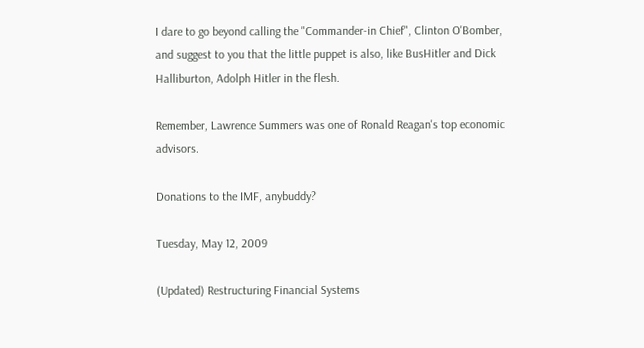I dare to go beyond calling the "Commander-in Chief", Clinton O'Bomber, and suggest to you that the little puppet is also, like BusHitler and Dick Halliburton, Adolph Hitler in the flesh.

Remember, Lawrence Summers was one of Ronald Reagan's top economic advisors.

Donations to the IMF, anybuddy?

Tuesday, May 12, 2009

(Updated) Restructuring Financial Systems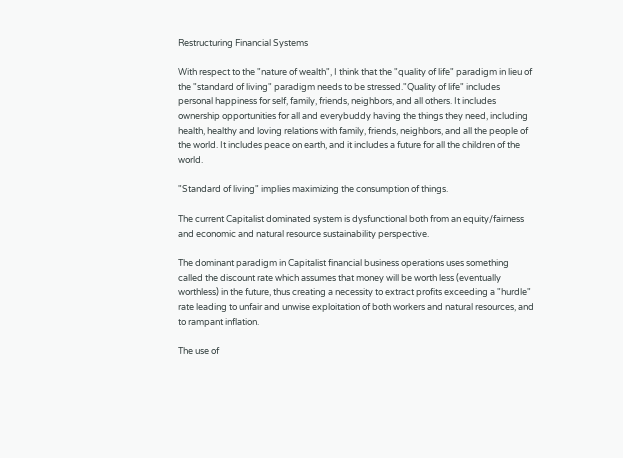Restructuring Financial Systems

With respect to the "nature of wealth", I think that the "quality of life" paradigm in lieu of the "standard of living" paradigm needs to be stressed."Quality of life" includes personal happiness for self, family, friends, neighbors, and all others. It includes ownership opportunities for all and everybuddy having the things they need, including health, healthy and loving relations with family, friends, neighbors, and all the people of the world. It includes peace on earth, and it includes a future for all the children of the world.

"Standard of living" implies maximizing the consumption of things.

The current Capitalist dominated system is dysfunctional both from an equity/fairness and economic and natural resource sustainability perspective.

The dominant paradigm in Capitalist financial business operations uses something called the discount rate which assumes that money will be worth less (eventually worthless) in the future, thus creating a necessity to extract profits exceeding a "hurdle" rate leading to unfair and unwise exploitation of both workers and natural resources, and to rampant inflation.

The use of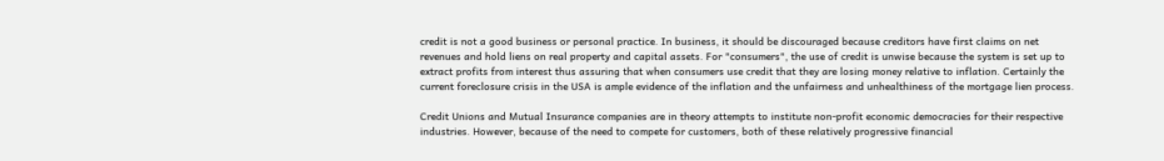credit is not a good business or personal practice. In business, it should be discouraged because creditors have first claims on net revenues and hold liens on real property and capital assets. For "consumers", the use of credit is unwise because the system is set up to extract profits from interest thus assuring that when consumers use credit that they are losing money relative to inflation. Certainly the current foreclosure crisis in the USA is ample evidence of the inflation and the unfairness and unhealthiness of the mortgage lien process.

Credit Unions and Mutual Insurance companies are in theory attempts to institute non-profit economic democracies for their respective industries. However, because of the need to compete for customers, both of these relatively progressive financial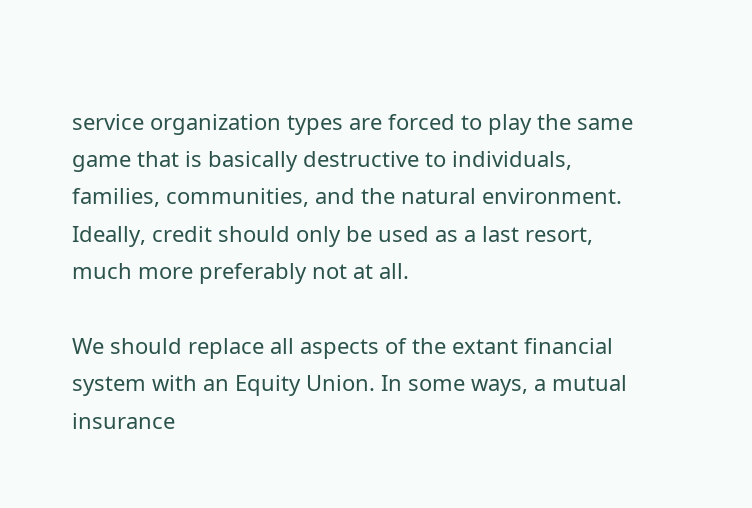service organization types are forced to play the same game that is basically destructive to individuals, families, communities, and the natural environment. Ideally, credit should only be used as a last resort, much more preferably not at all.

We should replace all aspects of the extant financial system with an Equity Union. In some ways, a mutual insurance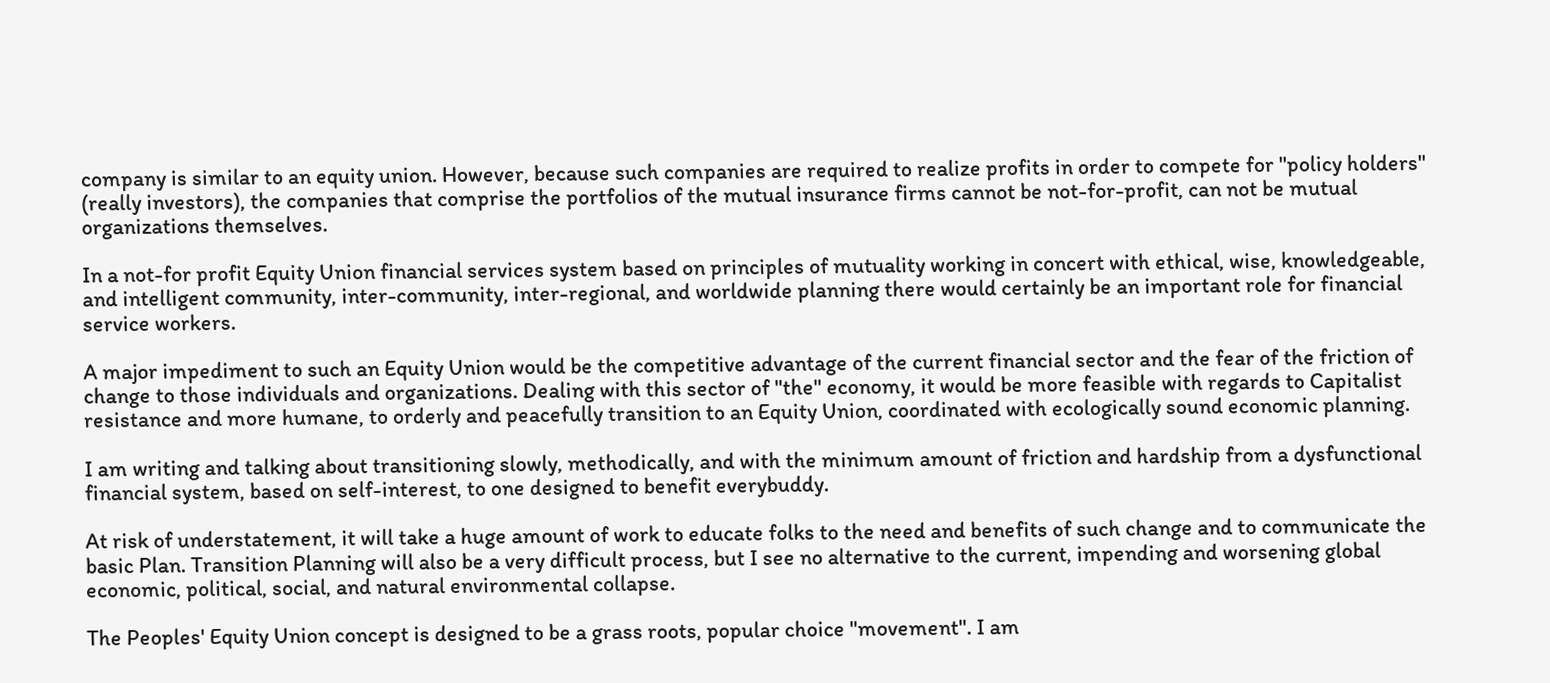company is similar to an equity union. However, because such companies are required to realize profits in order to compete for "policy holders" (really investors), the companies that comprise the portfolios of the mutual insurance firms cannot be not-for-profit, can not be mutual organizations themselves.

In a not-for profit Equity Union financial services system based on principles of mutuality working in concert with ethical, wise, knowledgeable, and intelligent community, inter-community, inter-regional, and worldwide planning there would certainly be an important role for financial service workers.

A major impediment to such an Equity Union would be the competitive advantage of the current financial sector and the fear of the friction of change to those individuals and organizations. Dealing with this sector of "the" economy, it would be more feasible with regards to Capitalist resistance and more humane, to orderly and peacefully transition to an Equity Union, coordinated with ecologically sound economic planning.

I am writing and talking about transitioning slowly, methodically, and with the minimum amount of friction and hardship from a dysfunctional financial system, based on self-interest, to one designed to benefit everybuddy.

At risk of understatement, it will take a huge amount of work to educate folks to the need and benefits of such change and to communicate the basic Plan. Transition Planning will also be a very difficult process, but I see no alternative to the current, impending and worsening global economic, political, social, and natural environmental collapse.

The Peoples' Equity Union concept is designed to be a grass roots, popular choice "movement". I am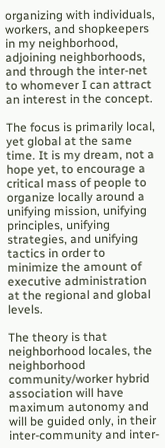organizing with individuals, workers, and shopkeepers in my neighborhood, adjoining neighborhoods, and through the inter-net to whomever I can attract an interest in the concept.

The focus is primarily local, yet global at the same time. It is my dream, not a hope yet, to encourage a critical mass of people to organize locally around a unifying mission, unifying principles, unifying strategies, and unifying tactics in order to minimize the amount of executive administration at the regional and global levels.

The theory is that neighborhood locales, the neighborhood community/worker hybrid association will have maximum autonomy and will be guided only, in their inter-community and inter-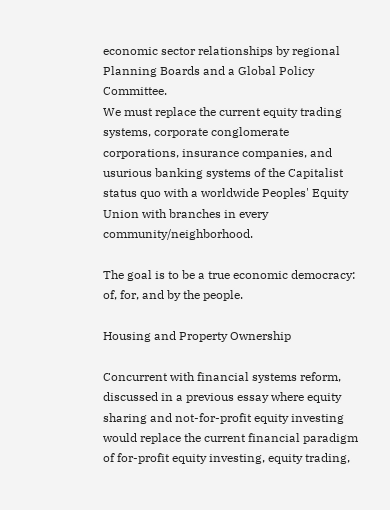economic sector relationships by regional Planning Boards and a Global Policy Committee.
We must replace the current equity trading systems, corporate conglomerate corporations, insurance companies, and usurious banking systems of the Capitalist status quo with a worldwide Peoples' Equity Union with branches in every community/neighborhood.

The goal is to be a true economic democracy: of, for, and by the people.

Housing and Property Ownership

Concurrent with financial systems reform, discussed in a previous essay where equity sharing and not-for-profit equity investing would replace the current financial paradigm of for-profit equity investing, equity trading,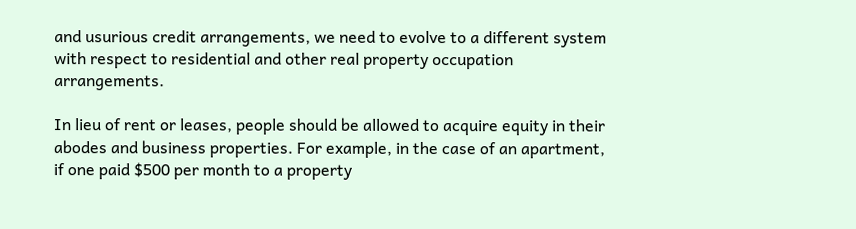and usurious credit arrangements, we need to evolve to a different system with respect to residential and other real property occupation arrangements.

In lieu of rent or leases, people should be allowed to acquire equity in their abodes and business properties. For example, in the case of an apartment, if one paid $500 per month to a property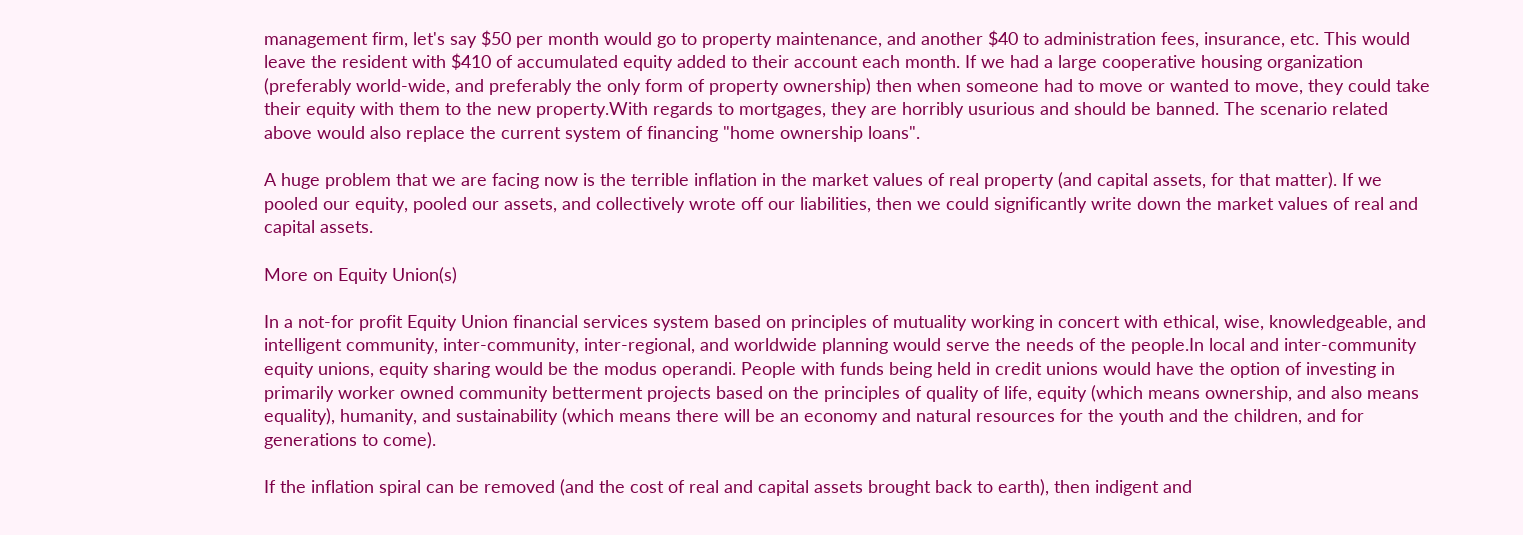management firm, let's say $50 per month would go to property maintenance, and another $40 to administration fees, insurance, etc. This would leave the resident with $410 of accumulated equity added to their account each month. If we had a large cooperative housing organization (preferably world-wide, and preferably the only form of property ownership) then when someone had to move or wanted to move, they could take their equity with them to the new property.With regards to mortgages, they are horribly usurious and should be banned. The scenario related above would also replace the current system of financing "home ownership loans".

A huge problem that we are facing now is the terrible inflation in the market values of real property (and capital assets, for that matter). If we pooled our equity, pooled our assets, and collectively wrote off our liabilities, then we could significantly write down the market values of real and capital assets.

More on Equity Union(s)

In a not-for profit Equity Union financial services system based on principles of mutuality working in concert with ethical, wise, knowledgeable, and intelligent community, inter-community, inter-regional, and worldwide planning would serve the needs of the people.In local and inter-community equity unions, equity sharing would be the modus operandi. People with funds being held in credit unions would have the option of investing in primarily worker owned community betterment projects based on the principles of quality of life, equity (which means ownership, and also means equality), humanity, and sustainability (which means there will be an economy and natural resources for the youth and the children, and for generations to come).

If the inflation spiral can be removed (and the cost of real and capital assets brought back to earth), then indigent and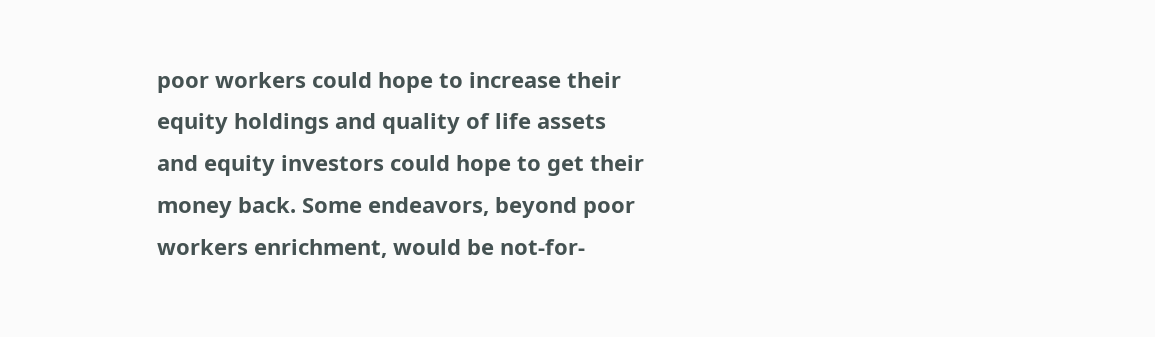poor workers could hope to increase their equity holdings and quality of life assets and equity investors could hope to get their money back. Some endeavors, beyond poor workers enrichment, would be not-for-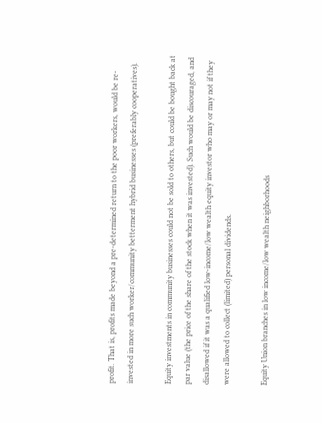profit. That is, profits made beyond a pre-determined return to the poor workers, would be re-invested in more such worker/community betterment hybrid businesses (preferably cooperatives).

Equity investments in community businesses could not be sold to others, but could be bought back at par value (the price of the share of the stock when it was invested). Such would be discouraged, and disallowed if it was a qualified low-income/low wealth equity investor who may or may not if they were allowed to collect (limited) personal dividends.

Equity Union branches in low income/low wealth neighborhoods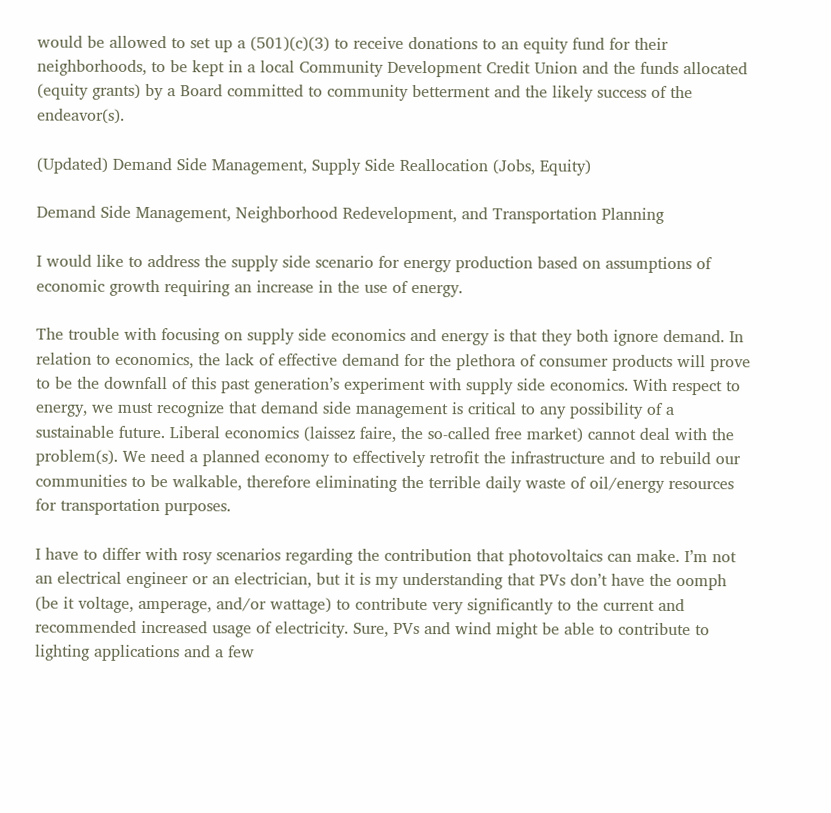would be allowed to set up a (501)(c)(3) to receive donations to an equity fund for their neighborhoods, to be kept in a local Community Development Credit Union and the funds allocated (equity grants) by a Board committed to community betterment and the likely success of the endeavor(s).

(Updated) Demand Side Management, Supply Side Reallocation (Jobs, Equity)

Demand Side Management, Neighborhood Redevelopment, and Transportation Planning

I would like to address the supply side scenario for energy production based on assumptions of economic growth requiring an increase in the use of energy.

The trouble with focusing on supply side economics and energy is that they both ignore demand. In relation to economics, the lack of effective demand for the plethora of consumer products will prove to be the downfall of this past generation’s experiment with supply side economics. With respect to energy, we must recognize that demand side management is critical to any possibility of a sustainable future. Liberal economics (laissez faire, the so-called free market) cannot deal with the problem(s). We need a planned economy to effectively retrofit the infrastructure and to rebuild our communities to be walkable, therefore eliminating the terrible daily waste of oil/energy resources for transportation purposes.

I have to differ with rosy scenarios regarding the contribution that photovoltaics can make. I’m not an electrical engineer or an electrician, but it is my understanding that PVs don’t have the oomph (be it voltage, amperage, and/or wattage) to contribute very significantly to the current and recommended increased usage of electricity. Sure, PVs and wind might be able to contribute to lighting applications and a few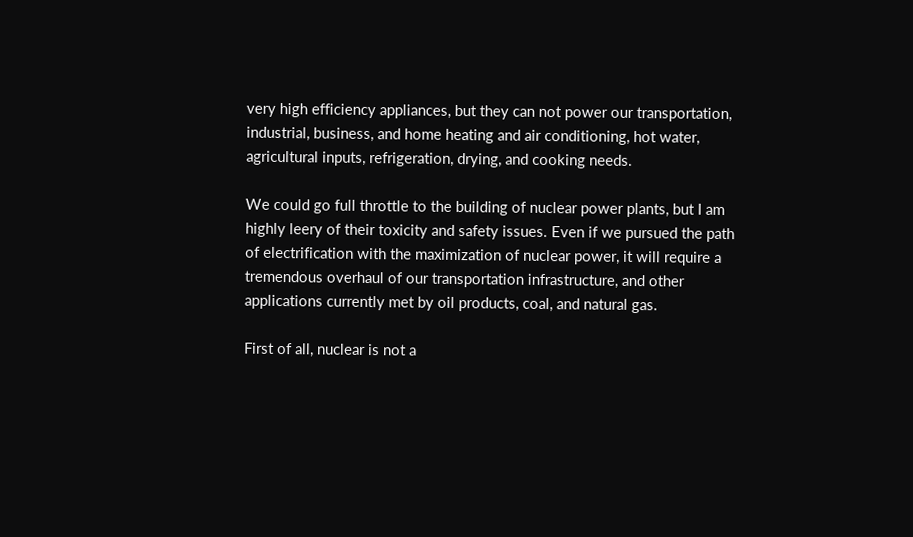very high efficiency appliances, but they can not power our transportation, industrial, business, and home heating and air conditioning, hot water, agricultural inputs, refrigeration, drying, and cooking needs.

We could go full throttle to the building of nuclear power plants, but I am highly leery of their toxicity and safety issues. Even if we pursued the path of electrification with the maximization of nuclear power, it will require a tremendous overhaul of our transportation infrastructure, and other applications currently met by oil products, coal, and natural gas.

First of all, nuclear is not a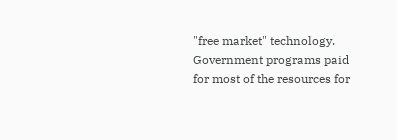"free market" technology. Government programs paid for most of the resources for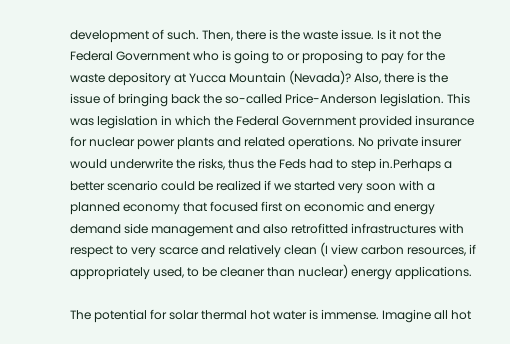development of such. Then, there is the waste issue. Is it not the Federal Government who is going to or proposing to pay for the waste depository at Yucca Mountain (Nevada)? Also, there is the issue of bringing back the so-called Price-Anderson legislation. This was legislation in which the Federal Government provided insurance for nuclear power plants and related operations. No private insurer would underwrite the risks, thus the Feds had to step in.Perhaps a better scenario could be realized if we started very soon with a planned economy that focused first on economic and energy demand side management and also retrofitted infrastructures with respect to very scarce and relatively clean (I view carbon resources, if appropriately used, to be cleaner than nuclear) energy applications.

The potential for solar thermal hot water is immense. Imagine all hot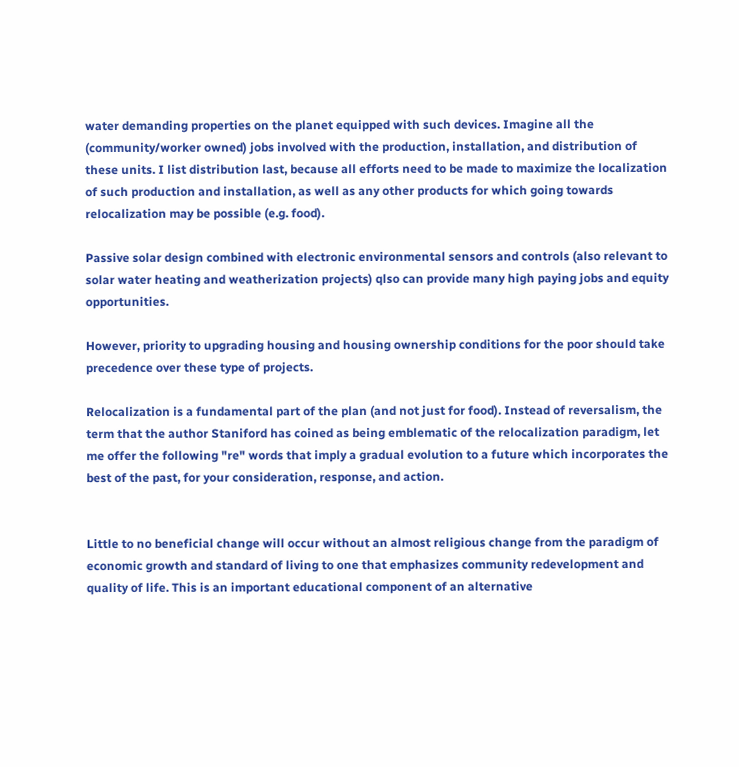water demanding properties on the planet equipped with such devices. Imagine all the (community/worker owned) jobs involved with the production, installation, and distribution of these units. I list distribution last, because all efforts need to be made to maximize the localization of such production and installation, as well as any other products for which going towards relocalization may be possible (e.g. food).

Passive solar design combined with electronic environmental sensors and controls (also relevant to solar water heating and weatherization projects) qlso can provide many high paying jobs and equity opportunities.

However, priority to upgrading housing and housing ownership conditions for the poor should take precedence over these type of projects.

Relocalization is a fundamental part of the plan (and not just for food). Instead of reversalism, the term that the author Staniford has coined as being emblematic of the relocalization paradigm, let me offer the following "re" words that imply a gradual evolution to a future which incorporates the best of the past, for your consideration, response, and action.


Little to no beneficial change will occur without an almost religious change from the paradigm of economic growth and standard of living to one that emphasizes community redevelopment and quality of life. This is an important educational component of an alternative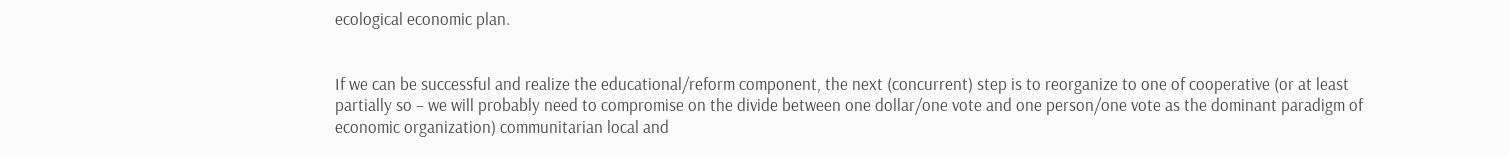ecological economic plan.


If we can be successful and realize the educational/reform component, the next (concurrent) step is to reorganize to one of cooperative (or at least partially so – we will probably need to compromise on the divide between one dollar/one vote and one person/one vote as the dominant paradigm of economic organization) communitarian local and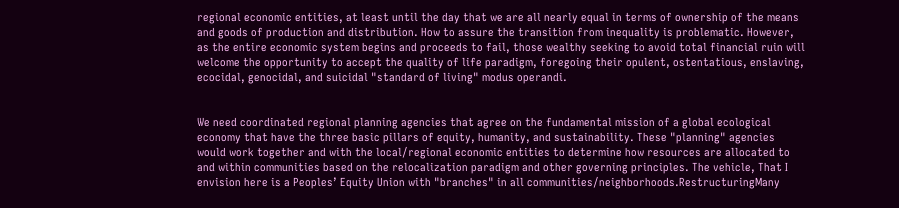regional economic entities, at least until the day that we are all nearly equal in terms of ownership of the means and goods of production and distribution. How to assure the transition from inequality is problematic. However, as the entire economic system begins and proceeds to fail, those wealthy seeking to avoid total financial ruin will welcome the opportunity to accept the quality of life paradigm, foregoing their opulent, ostentatious, enslaving, ecocidal, genocidal, and suicidal "standard of living" modus operandi.


We need coordinated regional planning agencies that agree on the fundamental mission of a global ecological economy that have the three basic pillars of equity, humanity, and sustainability. These "planning" agencies would work together and with the local/regional economic entities to determine how resources are allocated to and within communities based on the relocalization paradigm and other governing principles. The vehicle, That I envision here is a Peoples’ Equity Union with "branches" in all communities/neighborhoods.RestructuringMany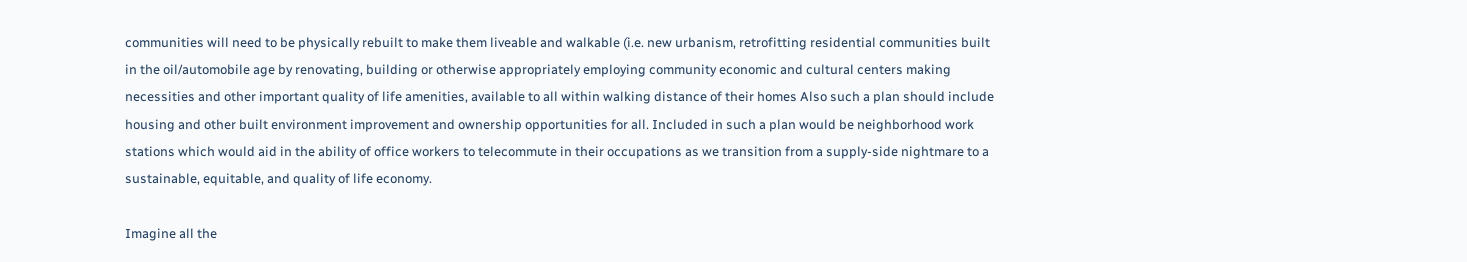communities will need to be physically rebuilt to make them liveable and walkable (i.e. new urbanism, retrofitting residential communities built in the oil/automobile age by renovating, building or otherwise appropriately employing community economic and cultural centers making necessities and other important quality of life amenities, available to all within walking distance of their homes Also such a plan should include housing and other built environment improvement and ownership opportunities for all. Included in such a plan would be neighborhood work stations which would aid in the ability of office workers to telecommute in their occupations as we transition from a supply-side nightmare to a sustainable, equitable, and quality of life economy.

Imagine all the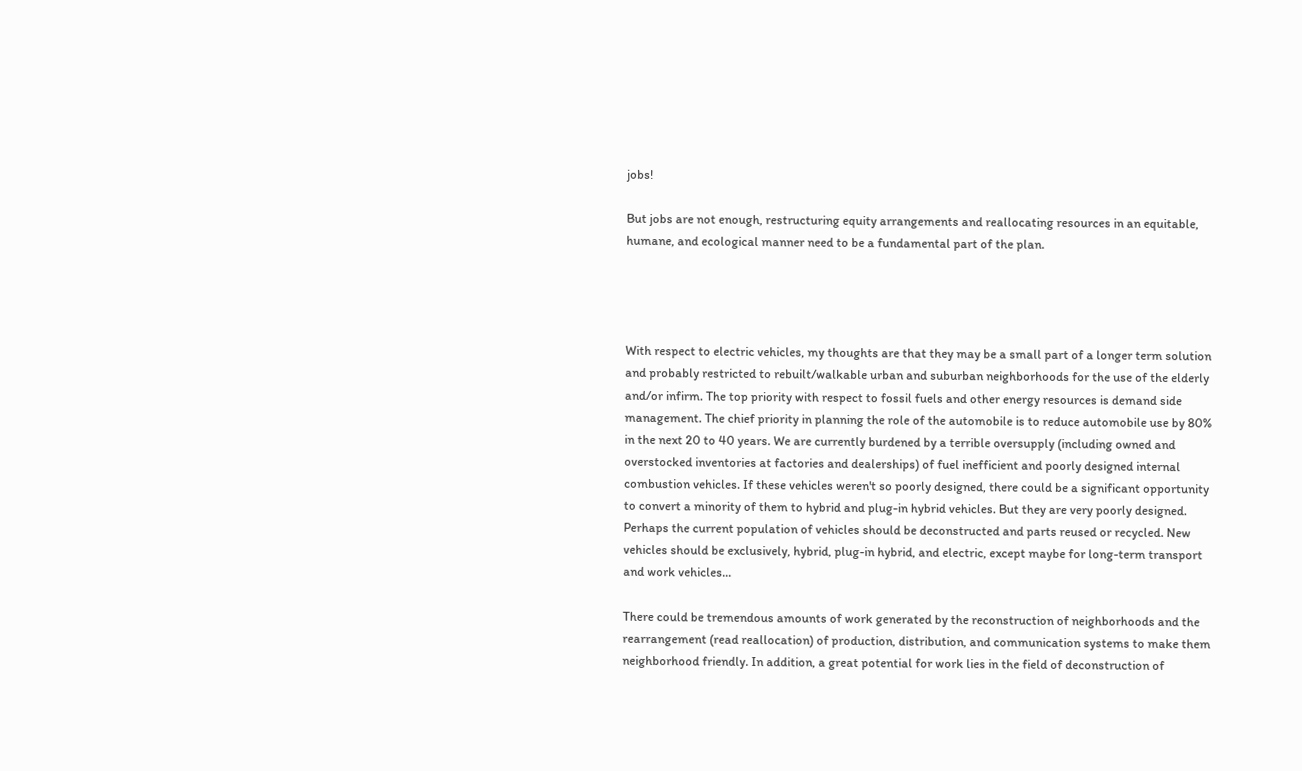jobs!

But jobs are not enough, restructuring equity arrangements and reallocating resources in an equitable, humane, and ecological manner need to be a fundamental part of the plan.




With respect to electric vehicles, my thoughts are that they may be a small part of a longer term solution and probably restricted to rebuilt/walkable urban and suburban neighborhoods for the use of the elderly and/or infirm. The top priority with respect to fossil fuels and other energy resources is demand side management. The chief priority in planning the role of the automobile is to reduce automobile use by 80% in the next 20 to 40 years. We are currently burdened by a terrible oversupply (including owned and overstocked inventories at factories and dealerships) of fuel inefficient and poorly designed internal combustion vehicles. If these vehicles weren't so poorly designed, there could be a significant opportunity to convert a minority of them to hybrid and plug-in hybrid vehicles. But they are very poorly designed. Perhaps the current population of vehicles should be deconstructed and parts reused or recycled. New vehicles should be exclusively, hybrid, plug-in hybrid, and electric, except maybe for long-term transport and work vehicles...

There could be tremendous amounts of work generated by the reconstruction of neighborhoods and the rearrangement (read reallocation) of production, distribution, and communication systems to make them neighborhood friendly. In addition, a great potential for work lies in the field of deconstruction of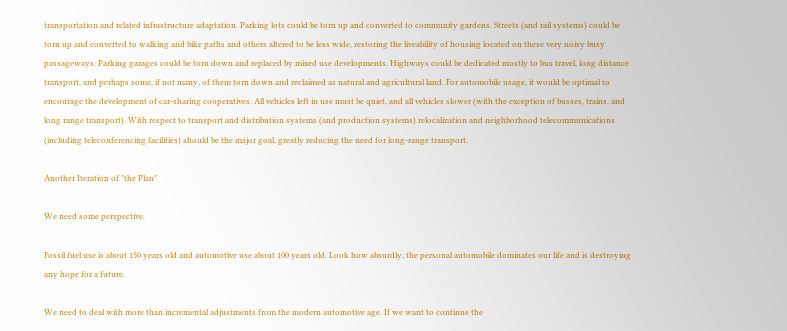transportation and related infrastructure adaptation. Parking lots could be torn up and converted to community gardens. Streets (and rail systems) could be torn up and converted to walking and bike paths and others altered to be less wide, restoring the liveability of housing located on these very noisy busy passageways. Parking garages could be torn down and replaced by mixed use developments. Highways could be dedicated mostly to bus travel, long distance transport, and perhaps some, if not many, of them torn down and reclaimed as natural and agricultural land. For automobile usage, it would be optimal to encourage the development of car-sharing cooperatives. All vehicles left in use must be quiet, and all vehicles slower (with the exception of busses, trains, and long range transport). With respect to transport and distribution systems (and production systems) relocalization and neighborhood telecommunications (including teleconferencing facilities) should be the major goal, greatly reducing the need for long-range transport.

Another Iteration of "the Plan"

We need some perspective.

Fossil fuel use is about 150 years old and automotive use about 100 years old. Look how absurdly, the personal automobile dominates our life and is destroying any hope for a future.

We need to deal with more than incremental adjustments from the modern automotive age. If we want to continue the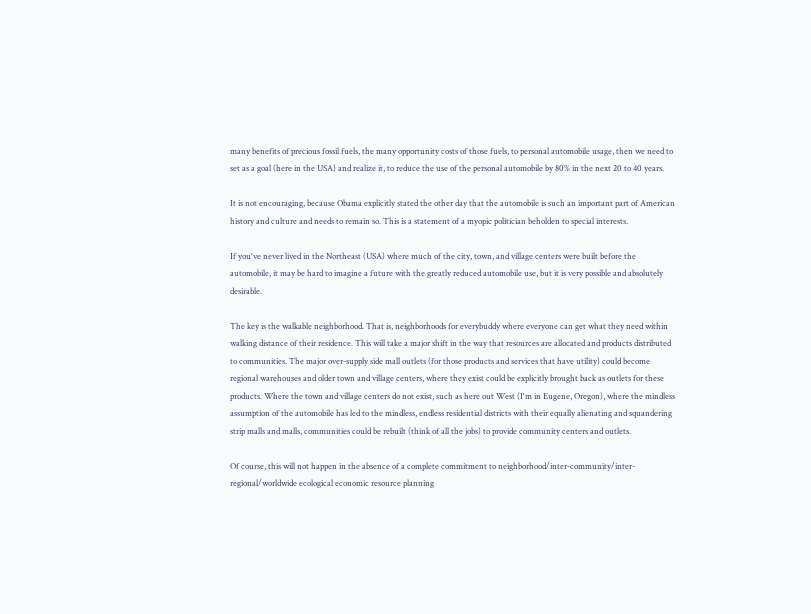many benefits of precious fossil fuels, the many opportunity costs of those fuels, to personal automobile usage, then we need to set as a goal (here in the USA) and realize it, to reduce the use of the personal automobile by 80% in the next 20 to 40 years.

It is not encouraging, because Obama explicitly stated the other day that the automobile is such an important part of American history and culture and needs to remain so. This is a statement of a myopic politician beholden to special interests.

If you've never lived in the Northeast (USA) where much of the city, town, and village centers were built before the automobile, it may be hard to imagine a future with the greatly reduced automobile use, but it is very possible and absolutely desirable.

The key is the walkable neighborhood. That is, neighborhoods for everybuddy where everyone can get what they need within walking distance of their residence. This will take a major shift in the way that resources are allocated and products distributed to communities. The major over-supply side mall outlets (for those products and services that have utility) could become regional warehouses and older town and village centers, where they exist could be explicitly brought back as outlets for these products. Where the town and village centers do not exist, such as here out West (I'm in Eugene, Oregon), where the mindless assumption of the automobile has led to the mindless, endless residential districts with their equally alienating and squandering strip malls and malls, communities could be rebuilt (think of all the jobs) to provide community centers and outlets.

Of course, this will not happen in the absence of a complete commitment to neighborhood/inter-community/inter-regional/worldwide ecological economic resource planning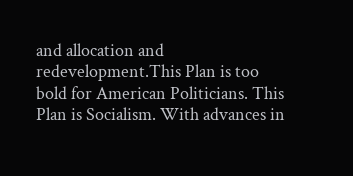and allocation and redevelopment.This Plan is too bold for American Politicians. This Plan is Socialism. With advances in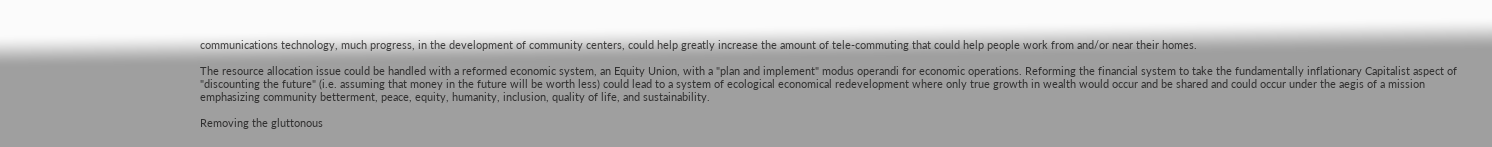communications technology, much progress, in the development of community centers, could help greatly increase the amount of tele-commuting that could help people work from and/or near their homes.

The resource allocation issue could be handled with a reformed economic system, an Equity Union, with a "plan and implement" modus operandi for economic operations. Reforming the financial system to take the fundamentally inflationary Capitalist aspect of "discounting the future" (i.e. assuming that money in the future will be worth less) could lead to a system of ecological economical redevelopment where only true growth in wealth would occur and be shared and could occur under the aegis of a mission emphasizing community betterment, peace, equity, humanity, inclusion, quality of life, and sustainability.

Removing the gluttonous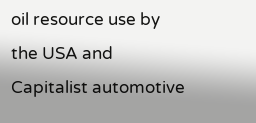oil resource use by the USA and Capitalist automotive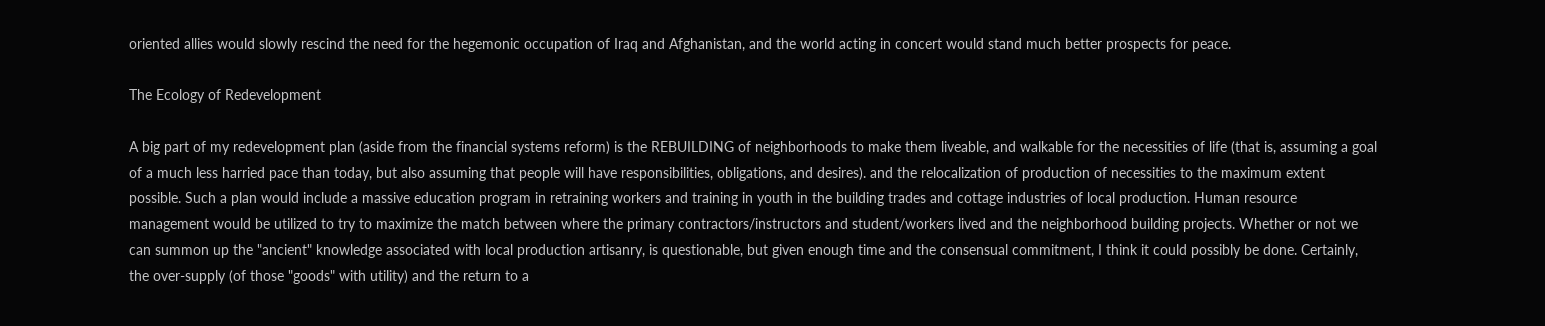oriented allies would slowly rescind the need for the hegemonic occupation of Iraq and Afghanistan, and the world acting in concert would stand much better prospects for peace.

The Ecology of Redevelopment

A big part of my redevelopment plan (aside from the financial systems reform) is the REBUILDING of neighborhoods to make them liveable, and walkable for the necessities of life (that is, assuming a goal of a much less harried pace than today, but also assuming that people will have responsibilities, obligations, and desires). and the relocalization of production of necessities to the maximum extent possible. Such a plan would include a massive education program in retraining workers and training in youth in the building trades and cottage industries of local production. Human resource management would be utilized to try to maximize the match between where the primary contractors/instructors and student/workers lived and the neighborhood building projects. Whether or not we can summon up the "ancient" knowledge associated with local production artisanry, is questionable, but given enough time and the consensual commitment, I think it could possibly be done. Certainly, the over-supply (of those "goods" with utility) and the return to a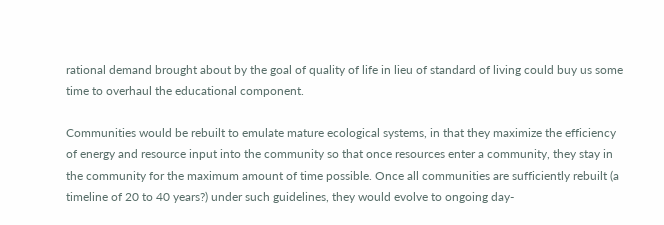rational demand brought about by the goal of quality of life in lieu of standard of living could buy us some time to overhaul the educational component.

Communities would be rebuilt to emulate mature ecological systems, in that they maximize the efficiency of energy and resource input into the community so that once resources enter a community, they stay in the community for the maximum amount of time possible. Once all communities are sufficiently rebuilt (a timeline of 20 to 40 years?) under such guidelines, they would evolve to ongoing day-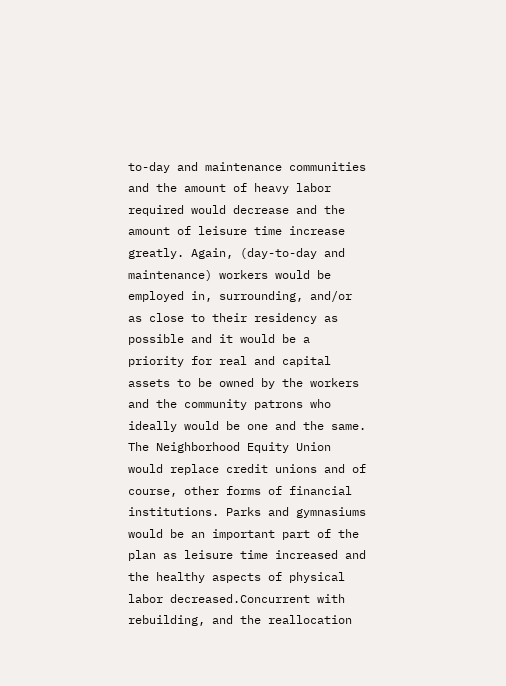to-day and maintenance communities and the amount of heavy labor required would decrease and the amount of leisure time increase greatly. Again, (day-to-day and maintenance) workers would be employed in, surrounding, and/or as close to their residency as possible and it would be a priority for real and capital assets to be owned by the workers and the community patrons who ideally would be one and the same. The Neighborhood Equity Union would replace credit unions and of course, other forms of financial institutions. Parks and gymnasiums would be an important part of the plan as leisure time increased and the healthy aspects of physical labor decreased.Concurrent with rebuilding, and the reallocation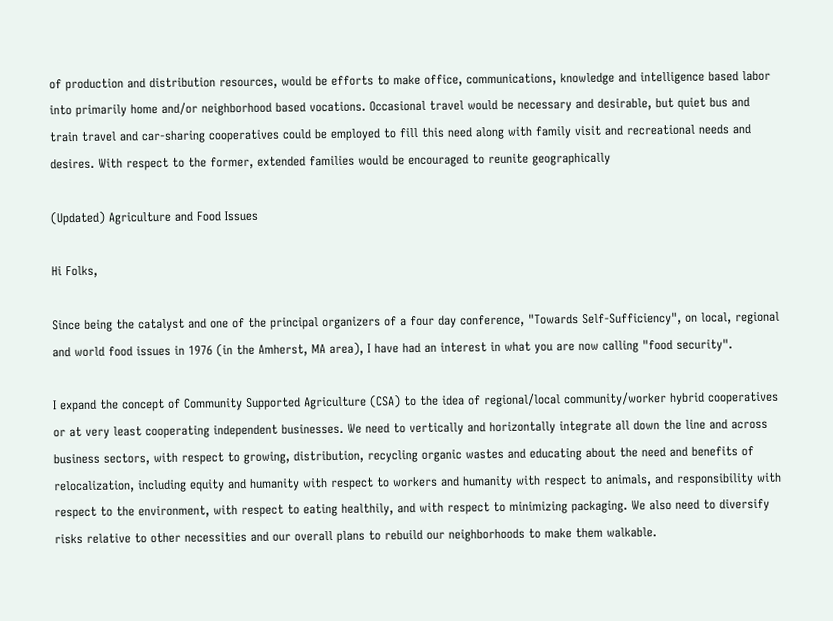of production and distribution resources, would be efforts to make office, communications, knowledge and intelligence based labor into primarily home and/or neighborhood based vocations. Occasional travel would be necessary and desirable, but quiet bus and train travel and car-sharing cooperatives could be employed to fill this need along with family visit and recreational needs and desires. With respect to the former, extended families would be encouraged to reunite geographically

(Updated) Agriculture and Food Issues

Hi Folks,

Since being the catalyst and one of the principal organizers of a four day conference, "Towards Self-Sufficiency", on local, regional and world food issues in 1976 (in the Amherst, MA area), I have had an interest in what you are now calling "food security".

I expand the concept of Community Supported Agriculture (CSA) to the idea of regional/local community/worker hybrid cooperatives or at very least cooperating independent businesses. We need to vertically and horizontally integrate all down the line and across business sectors, with respect to growing, distribution, recycling organic wastes and educating about the need and benefits of relocalization, including equity and humanity with respect to workers and humanity with respect to animals, and responsibility with respect to the environment, with respect to eating healthily, and with respect to minimizing packaging. We also need to diversify risks relative to other necessities and our overall plans to rebuild our neighborhoods to make them walkable.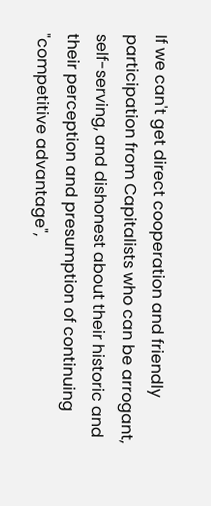If we can't get direct cooperation and friendly participation from Capitalists who can be arrogant, self-serving, and dishonest about their historic and their perception and presumption of continuing "competitive advantage",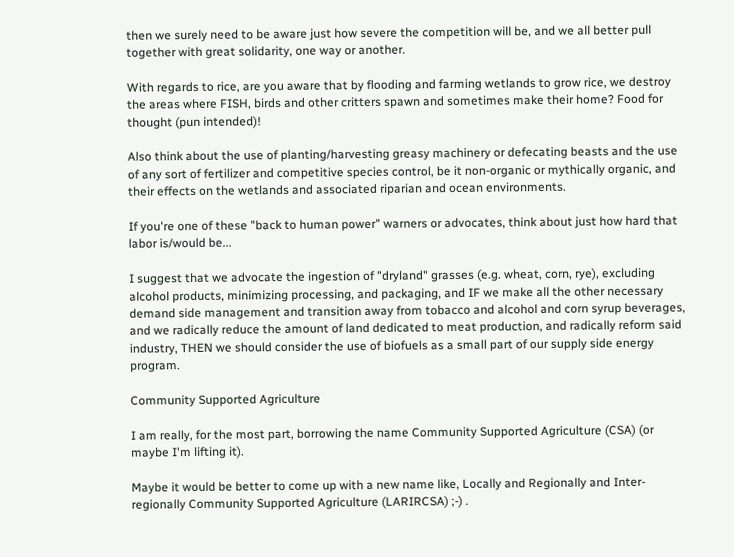then we surely need to be aware just how severe the competition will be, and we all better pull together with great solidarity, one way or another.

With regards to rice, are you aware that by flooding and farming wetlands to grow rice, we destroy the areas where FISH, birds and other critters spawn and sometimes make their home? Food for thought (pun intended)!

Also think about the use of planting/harvesting greasy machinery or defecating beasts and the use of any sort of fertilizer and competitive species control, be it non-organic or mythically organic, and their effects on the wetlands and associated riparian and ocean environments.

If you're one of these "back to human power" warners or advocates, think about just how hard that labor is/would be...

I suggest that we advocate the ingestion of "dryland" grasses (e.g. wheat, corn, rye), excluding alcohol products, minimizing processing, and packaging, and IF we make all the other necessary demand side management and transition away from tobacco and alcohol and corn syrup beverages, and we radically reduce the amount of land dedicated to meat production, and radically reform said industry, THEN we should consider the use of biofuels as a small part of our supply side energy program.

Community Supported Agriculture

I am really, for the most part, borrowing the name Community Supported Agriculture (CSA) (or maybe I'm lifting it).

Maybe it would be better to come up with a new name like, Locally and Regionally and Inter-regionally Community Supported Agriculture (LARIRCSA) ;-) .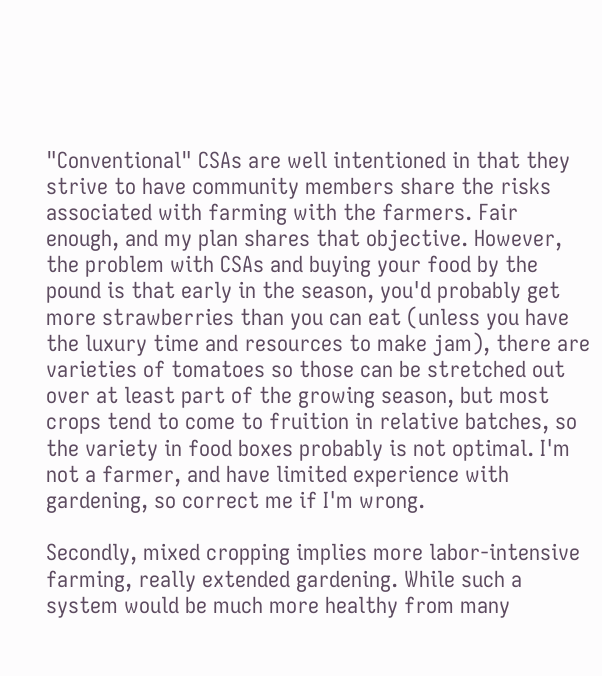"Conventional" CSAs are well intentioned in that they strive to have community members share the risks associated with farming with the farmers. Fair enough, and my plan shares that objective. However, the problem with CSAs and buying your food by the pound is that early in the season, you'd probably get more strawberries than you can eat (unless you have the luxury time and resources to make jam), there are varieties of tomatoes so those can be stretched out over at least part of the growing season, but most crops tend to come to fruition in relative batches, so the variety in food boxes probably is not optimal. I'm not a farmer, and have limited experience with gardening, so correct me if I'm wrong.

Secondly, mixed cropping implies more labor-intensive farming, really extended gardening. While such a system would be much more healthy from many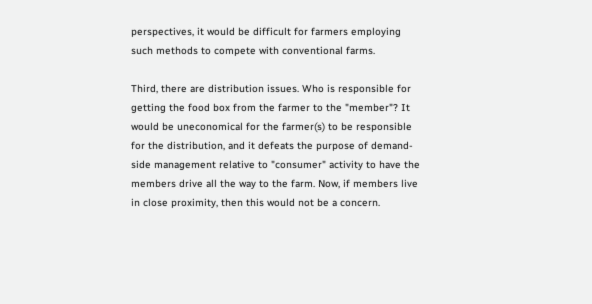perspectives, it would be difficult for farmers employing such methods to compete with conventional farms.

Third, there are distribution issues. Who is responsible for getting the food box from the farmer to the "member"? It would be uneconomical for the farmer(s) to be responsible for the distribution, and it defeats the purpose of demand-side management relative to "consumer" activity to have the members drive all the way to the farm. Now, if members live in close proximity, then this would not be a concern.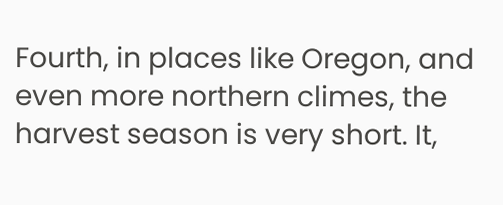Fourth, in places like Oregon, and even more northern climes, the harvest season is very short. It,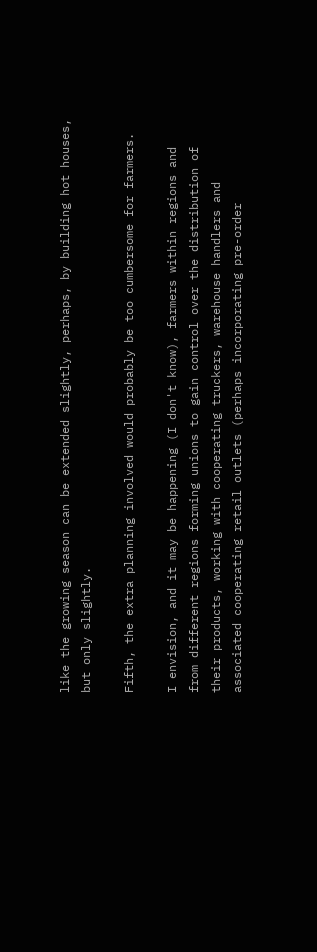like the growing season can be extended slightly, perhaps, by building hot houses, but only slightly.

Fifth, the extra planning involved would probably be too cumbersome for farmers.

I envision, and it may be happening (I don't know), farmers within regions and from different regions forming unions to gain control over the distribution of their products, working with cooperating truckers, warehouse handlers and associated cooperating retail outlets (perhaps incorporating pre-order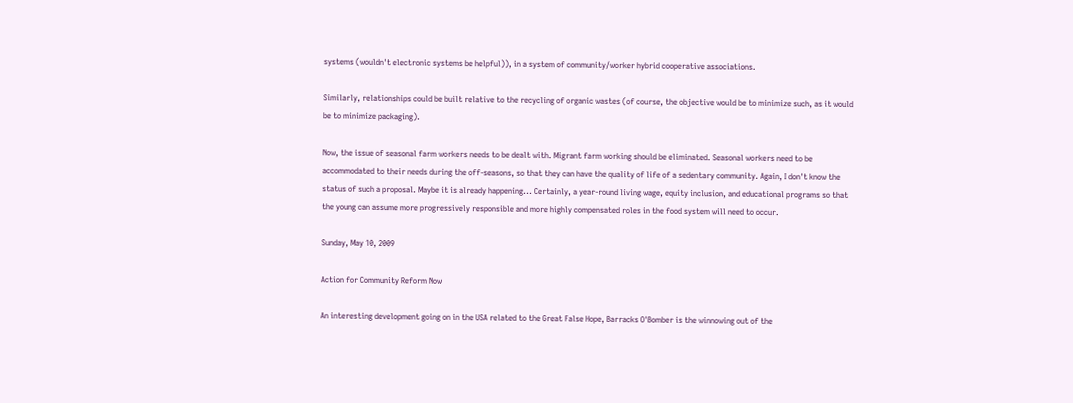systems (wouldn't electronic systems be helpful)), in a system of community/worker hybrid cooperative associations.

Similarly, relationships could be built relative to the recycling of organic wastes (of course, the objective would be to minimize such, as it would be to minimize packaging).

Now, the issue of seasonal farm workers needs to be dealt with. Migrant farm working should be eliminated. Seasonal workers need to be accommodated to their needs during the off-seasons, so that they can have the quality of life of a sedentary community. Again, I don't know the status of such a proposal. Maybe it is already happening... Certainly, a year-round living wage, equity inclusion, and educational programs so that the young can assume more progressively responsible and more highly compensated roles in the food system will need to occur.

Sunday, May 10, 2009

Action for Community Reform Now

An interesting development going on in the USA related to the Great False Hope, Barracks O'Bomber is the winnowing out of the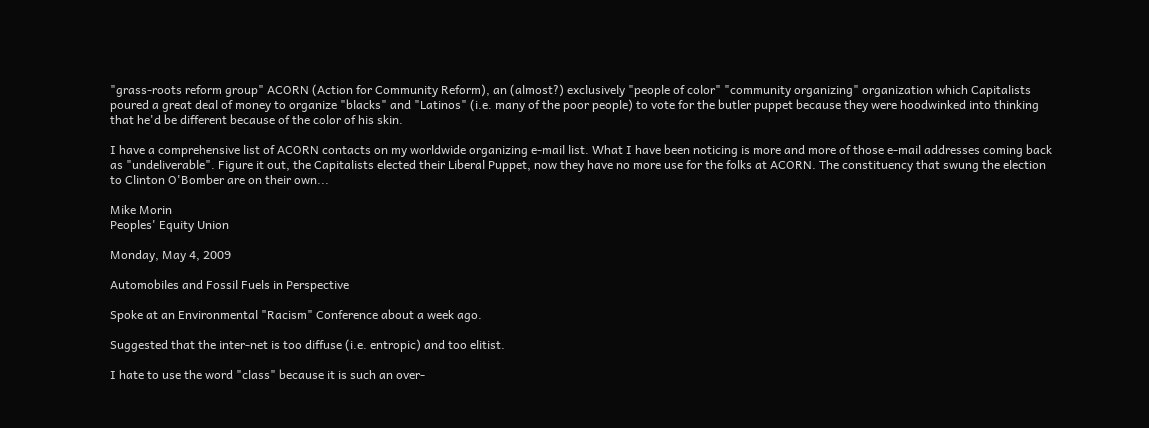"grass-roots reform group" ACORN (Action for Community Reform), an (almost?) exclusively "people of color" "community organizing" organization which Capitalists poured a great deal of money to organize "blacks" and "Latinos" (i.e. many of the poor people) to vote for the butler puppet because they were hoodwinked into thinking that he'd be different because of the color of his skin.

I have a comprehensive list of ACORN contacts on my worldwide organizing e-mail list. What I have been noticing is more and more of those e-mail addresses coming back as "undeliverable". Figure it out, the Capitalists elected their Liberal Puppet, now they have no more use for the folks at ACORN. The constituency that swung the election to Clinton O'Bomber are on their own...

Mike Morin
Peoples' Equity Union

Monday, May 4, 2009

Automobiles and Fossil Fuels in Perspective

Spoke at an Environmental "Racism" Conference about a week ago.

Suggested that the inter-net is too diffuse (i.e. entropic) and too elitist.

I hate to use the word "class" because it is such an over-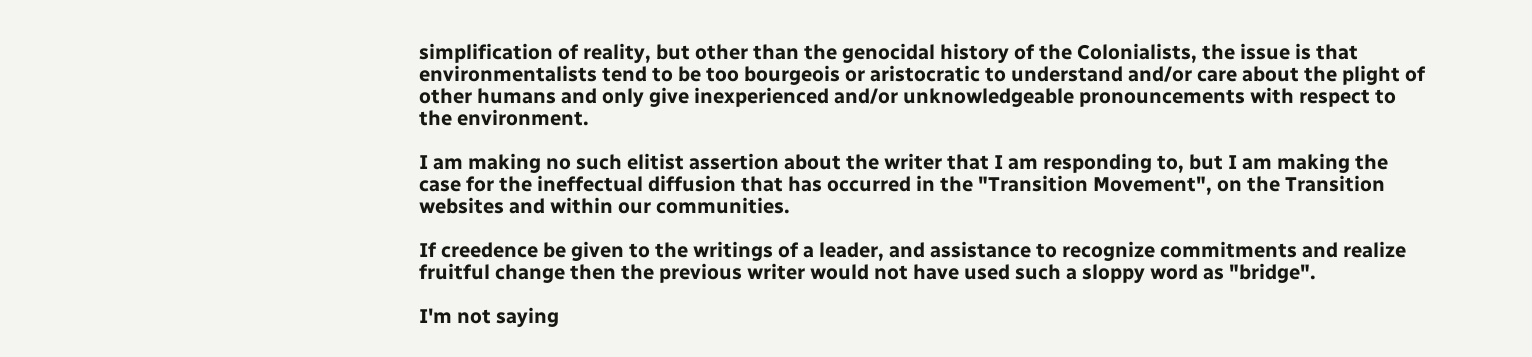simplification of reality, but other than the genocidal history of the Colonialists, the issue is that environmentalists tend to be too bourgeois or aristocratic to understand and/or care about the plight of other humans and only give inexperienced and/or unknowledgeable pronouncements with respect to the environment.

I am making no such elitist assertion about the writer that I am responding to, but I am making the case for the ineffectual diffusion that has occurred in the "Transition Movement", on the Transition websites and within our communities.

If creedence be given to the writings of a leader, and assistance to recognize commitments and realize fruitful change then the previous writer would not have used such a sloppy word as "bridge".

I'm not saying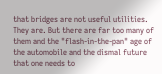that bridges are not useful utilities. They are. But there are far too many of them and the "flash-in-the-pan" age of the automobile and the dismal future that one needs to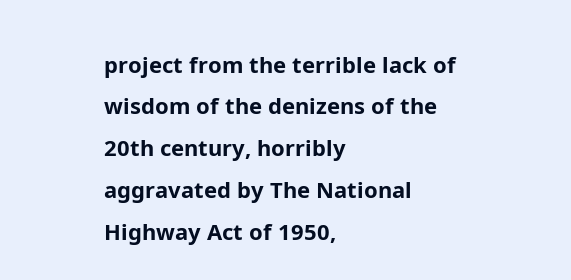project from the terrible lack of wisdom of the denizens of the 20th century, horribly aggravated by The National Highway Act of 1950,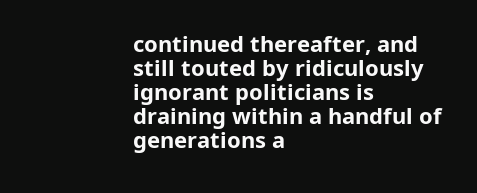continued thereafter, and still touted by ridiculously ignorant politicians is draining within a handful of generations a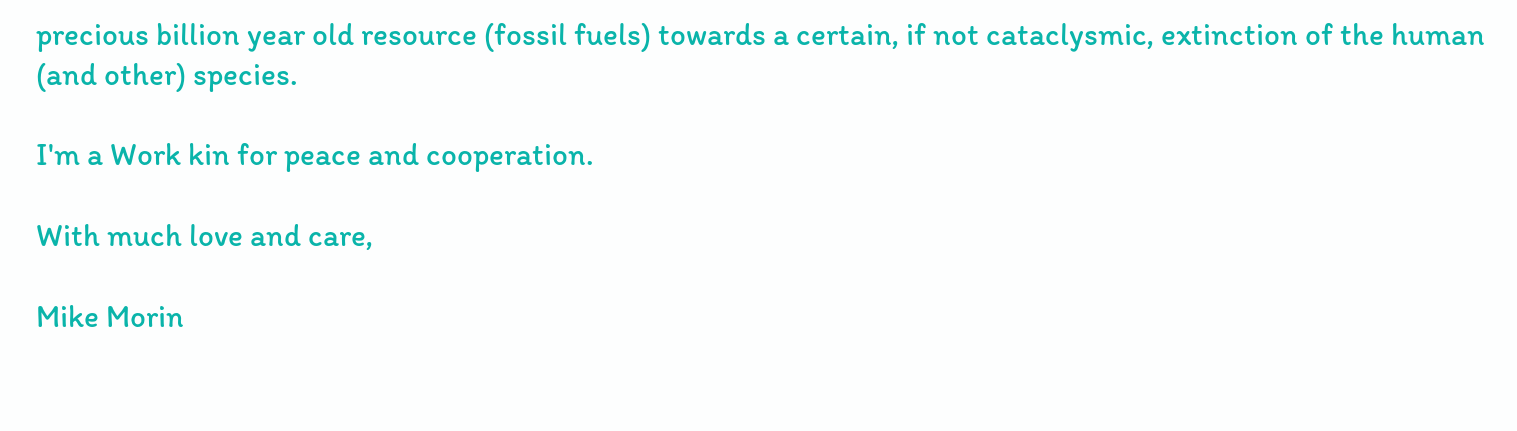precious billion year old resource (fossil fuels) towards a certain, if not cataclysmic, extinction of the human (and other) species.

I'm a Work kin for peace and cooperation.

With much love and care,

Mike Morin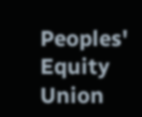Peoples' Equity Union